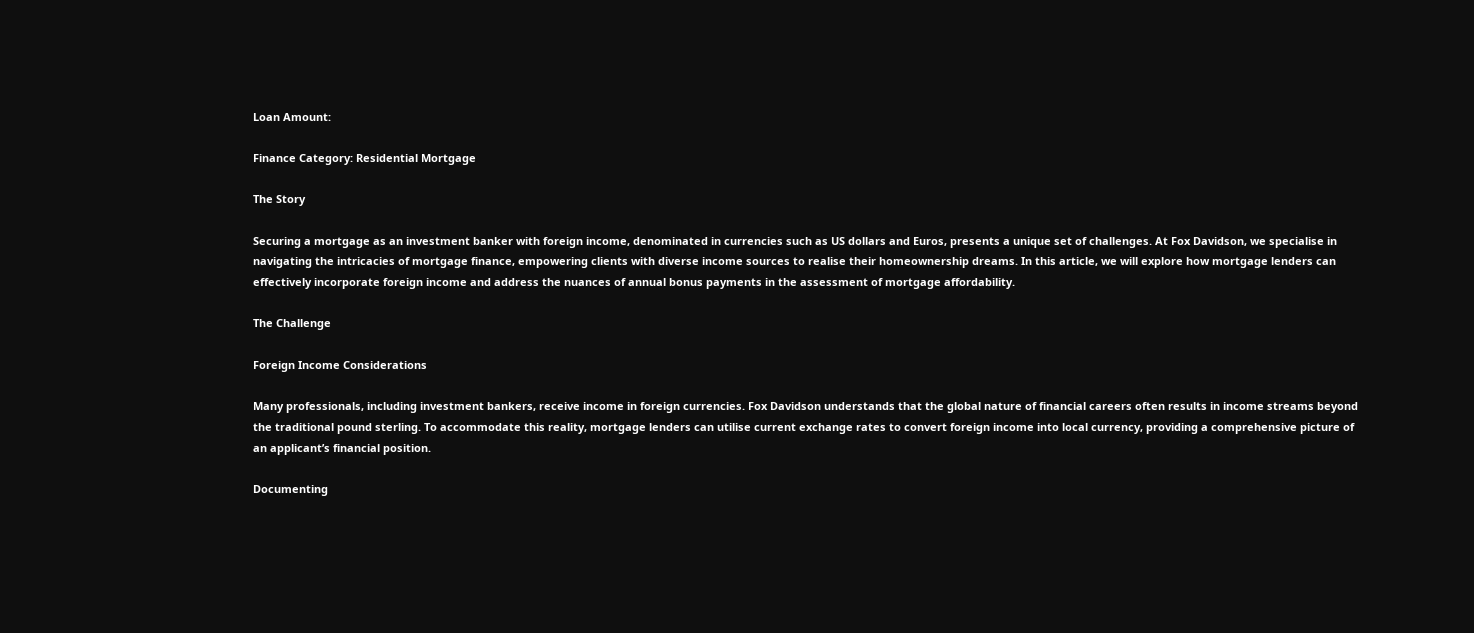Loan Amount:

Finance Category: Residential Mortgage

The Story

Securing a mortgage as an investment banker with foreign income, denominated in currencies such as US dollars and Euros, presents a unique set of challenges. At Fox Davidson, we specialise in navigating the intricacies of mortgage finance, empowering clients with diverse income sources to realise their homeownership dreams. In this article, we will explore how mortgage lenders can effectively incorporate foreign income and address the nuances of annual bonus payments in the assessment of mortgage affordability.

The Challenge

Foreign Income Considerations

Many professionals, including investment bankers, receive income in foreign currencies. Fox Davidson understands that the global nature of financial careers often results in income streams beyond the traditional pound sterling. To accommodate this reality, mortgage lenders can utilise current exchange rates to convert foreign income into local currency, providing a comprehensive picture of an applicant’s financial position.

Documenting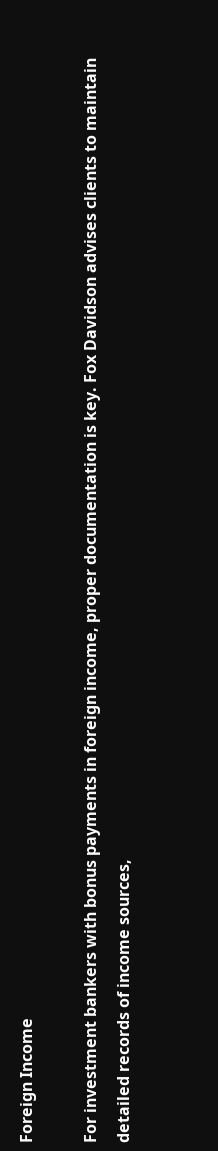Foreign Income

For investment bankers with bonus payments in foreign income, proper documentation is key. Fox Davidson advises clients to maintain detailed records of income sources,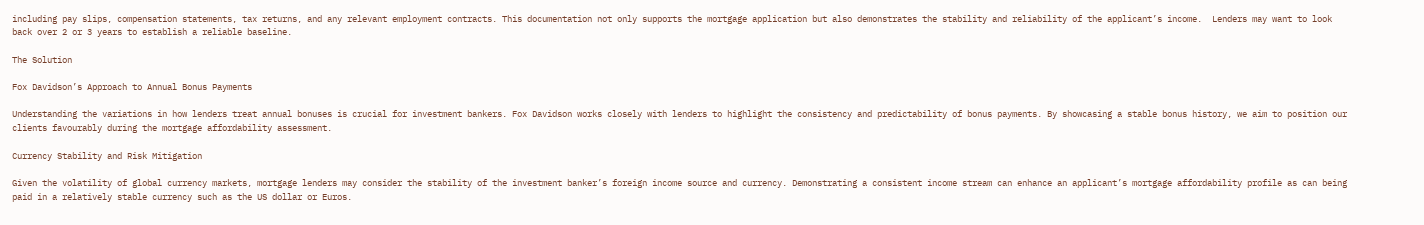including pay slips, compensation statements, tax returns, and any relevant employment contracts. This documentation not only supports the mortgage application but also demonstrates the stability and reliability of the applicant’s income.  Lenders may want to look back over 2 or 3 years to establish a reliable baseline.

The Solution

Fox Davidson’s Approach to Annual Bonus Payments

Understanding the variations in how lenders treat annual bonuses is crucial for investment bankers. Fox Davidson works closely with lenders to highlight the consistency and predictability of bonus payments. By showcasing a stable bonus history, we aim to position our clients favourably during the mortgage affordability assessment.

Currency Stability and Risk Mitigation

Given the volatility of global currency markets, mortgage lenders may consider the stability of the investment banker’s foreign income source and currency. Demonstrating a consistent income stream can enhance an applicant’s mortgage affordability profile as can being paid in a relatively stable currency such as the US dollar or Euros.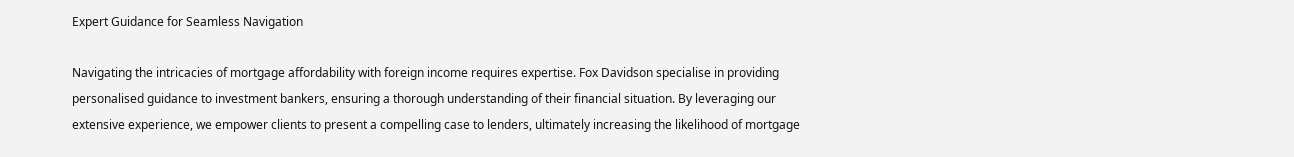Expert Guidance for Seamless Navigation

Navigating the intricacies of mortgage affordability with foreign income requires expertise. Fox Davidson specialise in providing personalised guidance to investment bankers, ensuring a thorough understanding of their financial situation. By leveraging our extensive experience, we empower clients to present a compelling case to lenders, ultimately increasing the likelihood of mortgage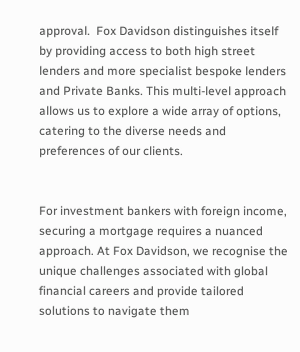approval.  Fox Davidson distinguishes itself by providing access to both high street lenders and more specialist bespoke lenders and Private Banks. This multi-level approach allows us to explore a wide array of options, catering to the diverse needs and preferences of our clients.


For investment bankers with foreign income, securing a mortgage requires a nuanced approach. At Fox Davidson, we recognise the unique challenges associated with global financial careers and provide tailored solutions to navigate them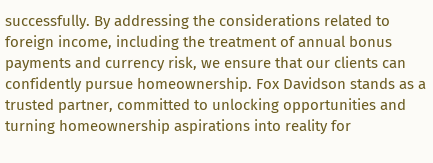successfully. By addressing the considerations related to foreign income, including the treatment of annual bonus payments and currency risk, we ensure that our clients can confidently pursue homeownership. Fox Davidson stands as a trusted partner, committed to unlocking opportunities and turning homeownership aspirations into reality for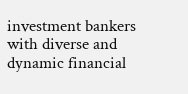investment bankers with diverse and dynamic financial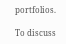portfolios.

To discuss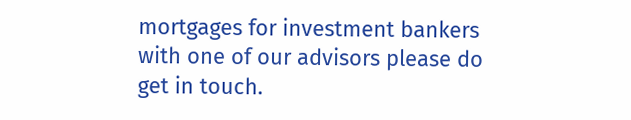mortgages for investment bankers with one of our advisors please do get in touch.